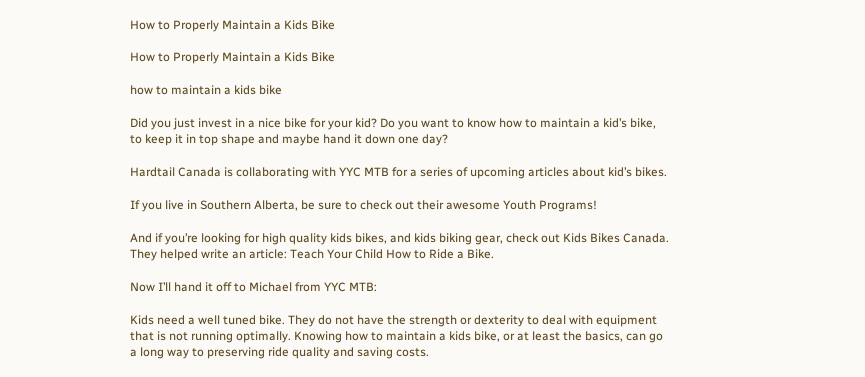How to Properly Maintain a Kids Bike

How to Properly Maintain a Kids Bike

how to maintain a kids bike

Did you just invest in a nice bike for your kid? Do you want to know how to maintain a kid’s bike, to keep it in top shape and maybe hand it down one day?

Hardtail Canada is collaborating with YYC MTB for a series of upcoming articles about kid’s bikes.

If you live in Southern Alberta, be sure to check out their awesome Youth Programs!

And if you’re looking for high quality kids bikes, and kids biking gear, check out Kids Bikes Canada. They helped write an article: Teach Your Child How to Ride a Bike.

Now I’ll hand it off to Michael from YYC MTB:

Kids need a well tuned bike. They do not have the strength or dexterity to deal with equipment that is not running optimally. Knowing how to maintain a kids bike, or at least the basics, can go a long way to preserving ride quality and saving costs.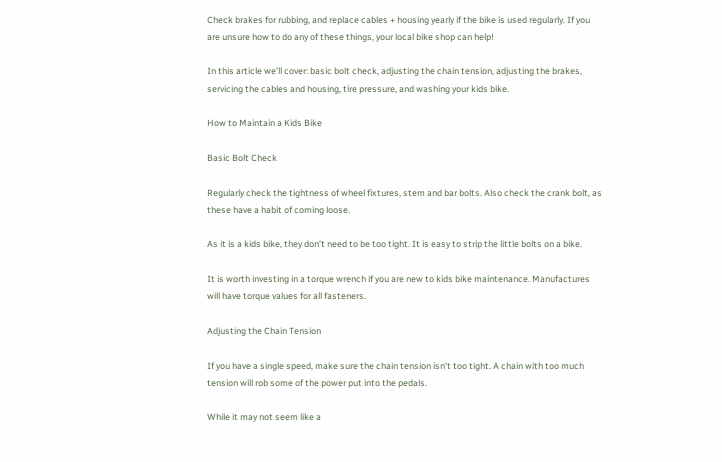Check brakes for rubbing, and replace cables + housing yearly if the bike is used regularly. If you are unsure how to do any of these things, your local bike shop can help!

In this article we’ll cover: basic bolt check, adjusting the chain tension, adjusting the brakes, servicing the cables and housing, tire pressure, and washing your kids bike.

How to Maintain a Kids Bike

Basic Bolt Check

Regularly check the tightness of wheel fixtures, stem and bar bolts. Also check the crank bolt, as these have a habit of coming loose.

As it is a kids bike, they don’t need to be too tight. It is easy to strip the little bolts on a bike.

It is worth investing in a torque wrench if you are new to kids bike maintenance. Manufactures will have torque values for all fasteners.

Adjusting the Chain Tension

If you have a single speed, make sure the chain tension isn’t too tight. A chain with too much tension will rob some of the power put into the pedals.

While it may not seem like a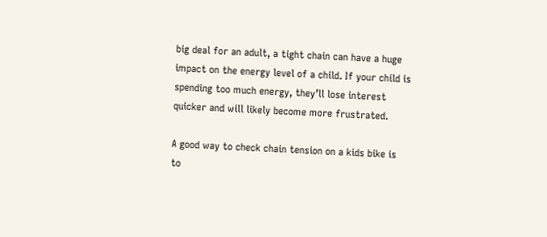big deal for an adult, a tight chain can have a huge impact on the energy level of a child. If your child is spending too much energy, they’ll lose interest quicker and will likely become more frustrated.

A good way to check chain tension on a kids bike is to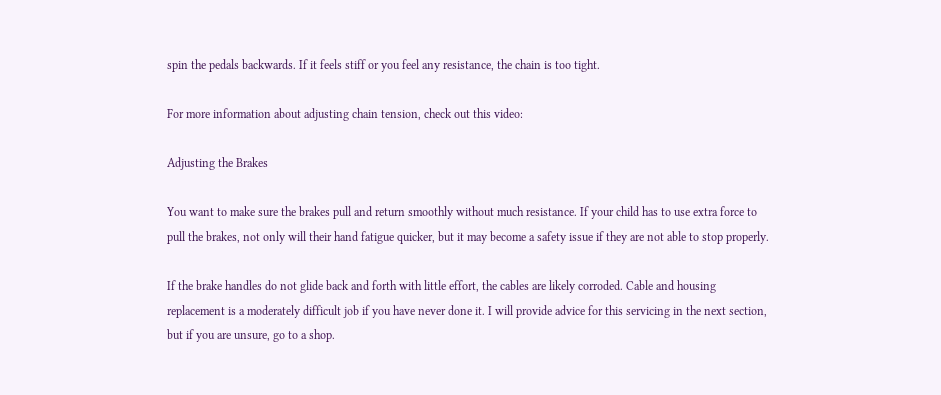spin the pedals backwards. If it feels stiff or you feel any resistance, the chain is too tight.

For more information about adjusting chain tension, check out this video:

Adjusting the Brakes

You want to make sure the brakes pull and return smoothly without much resistance. If your child has to use extra force to pull the brakes, not only will their hand fatigue quicker, but it may become a safety issue if they are not able to stop properly.

If the brake handles do not glide back and forth with little effort, the cables are likely corroded. Cable and housing replacement is a moderately difficult job if you have never done it. I will provide advice for this servicing in the next section, but if you are unsure, go to a shop.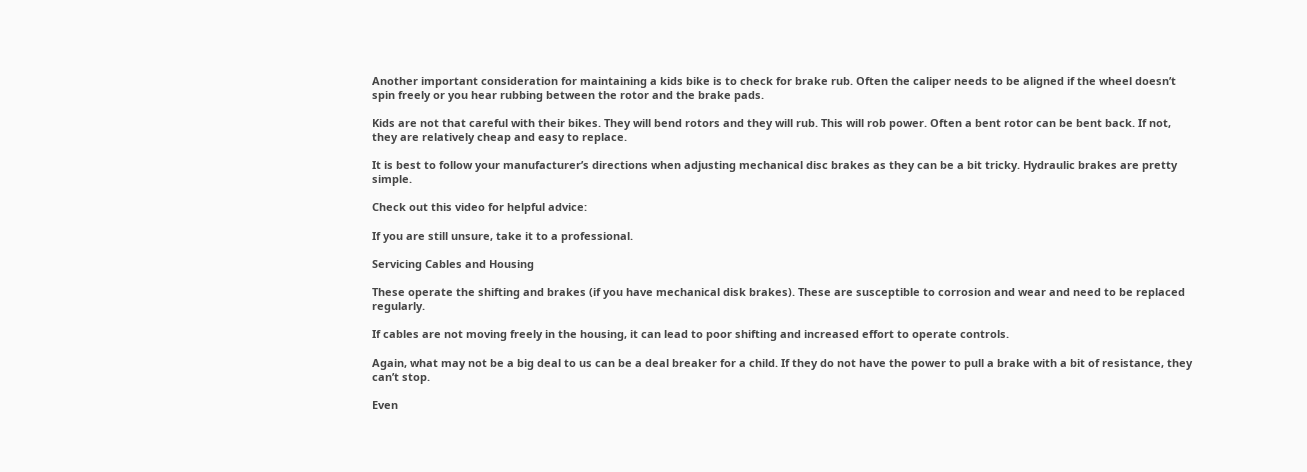Another important consideration for maintaining a kids bike is to check for brake rub. Often the caliper needs to be aligned if the wheel doesn’t spin freely or you hear rubbing between the rotor and the brake pads.

Kids are not that careful with their bikes. They will bend rotors and they will rub. This will rob power. Often a bent rotor can be bent back. If not, they are relatively cheap and easy to replace.

It is best to follow your manufacturer’s directions when adjusting mechanical disc brakes as they can be a bit tricky. Hydraulic brakes are pretty simple.

Check out this video for helpful advice:

If you are still unsure, take it to a professional.

Servicing Cables and Housing

These operate the shifting and brakes (if you have mechanical disk brakes). These are susceptible to corrosion and wear and need to be replaced regularly.

If cables are not moving freely in the housing, it can lead to poor shifting and increased effort to operate controls.

Again, what may not be a big deal to us can be a deal breaker for a child. If they do not have the power to pull a brake with a bit of resistance, they can’t stop.

Even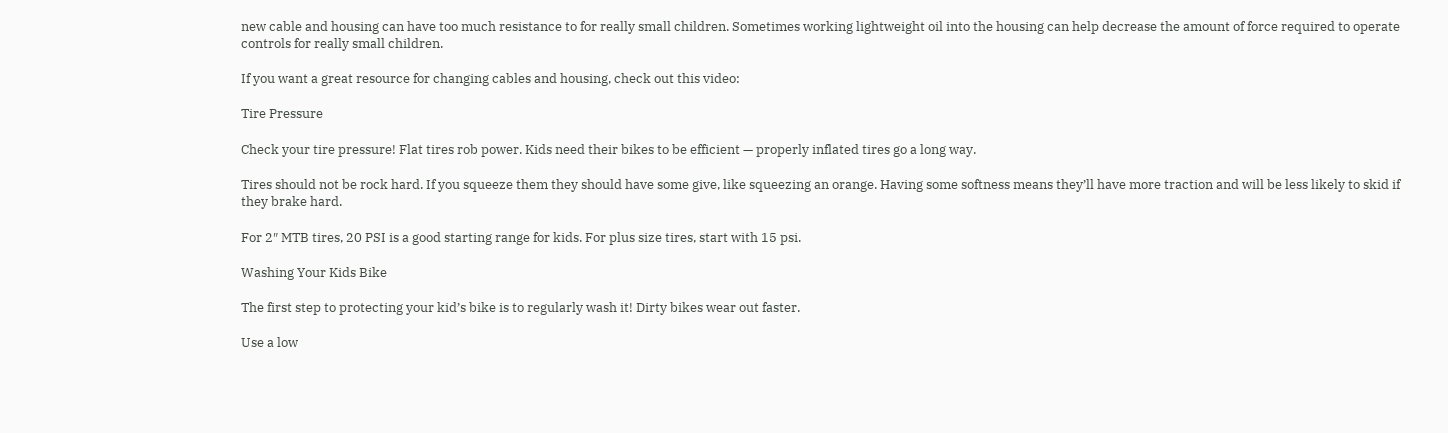new cable and housing can have too much resistance to for really small children. Sometimes working lightweight oil into the housing can help decrease the amount of force required to operate controls for really small children.

If you want a great resource for changing cables and housing, check out this video:

Tire Pressure

Check your tire pressure! Flat tires rob power. Kids need their bikes to be efficient — properly inflated tires go a long way.

Tires should not be rock hard. If you squeeze them they should have some give, like squeezing an orange. Having some softness means they’ll have more traction and will be less likely to skid if they brake hard.

For 2″ MTB tires, 20 PSI is a good starting range for kids. For plus size tires, start with 15 psi.

Washing Your Kids Bike

The first step to protecting your kid’s bike is to regularly wash it! Dirty bikes wear out faster.

Use a low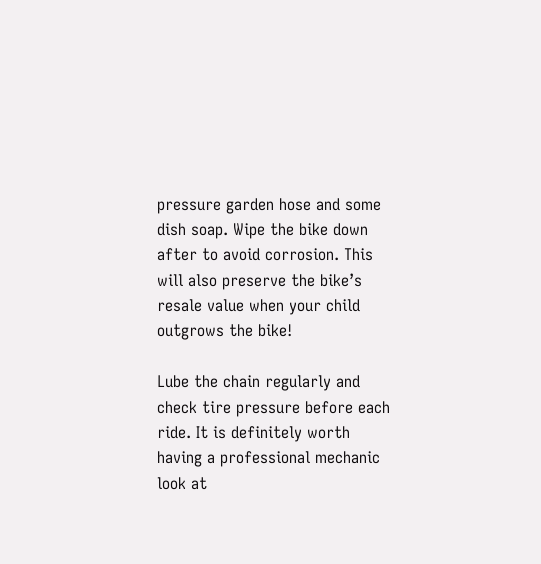pressure garden hose and some dish soap. Wipe the bike down after to avoid corrosion. This will also preserve the bike’s resale value when your child outgrows the bike!

Lube the chain regularly and check tire pressure before each ride. It is definitely worth having a professional mechanic look at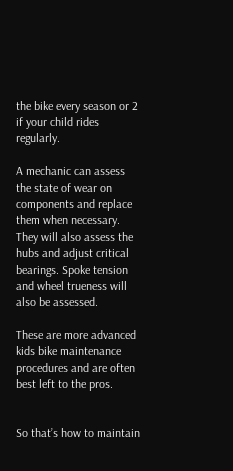the bike every season or 2 if your child rides regularly.

A mechanic can assess the state of wear on components and replace them when necessary. They will also assess the hubs and adjust critical bearings. Spoke tension and wheel trueness will also be assessed.

These are more advanced kids bike maintenance procedures and are often best left to the pros.


So that’s how to maintain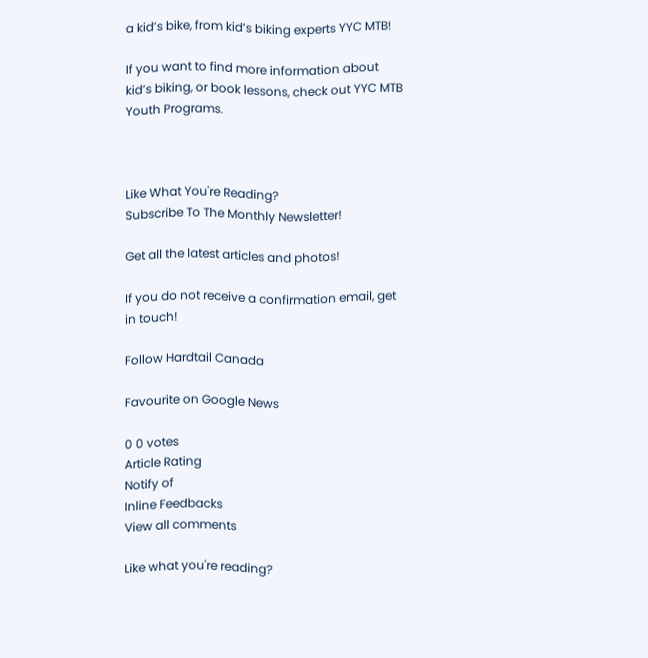a kid’s bike, from kid’s biking experts YYC MTB!

If you want to find more information about kid’s biking, or book lessons, check out YYC MTB Youth Programs.



Like What You're Reading?
Subscribe To The Monthly Newsletter!

Get all the latest articles and photos!

If you do not receive a confirmation email, get in touch!

Follow Hardtail Canada

Favourite on Google News

0 0 votes
Article Rating
Notify of
Inline Feedbacks
View all comments

Like what you're reading?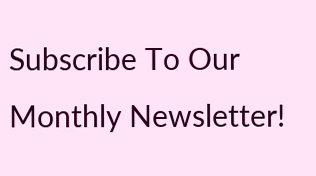Subscribe To Our Monthly Newsletter!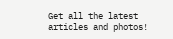Get all the latest articles and photos!